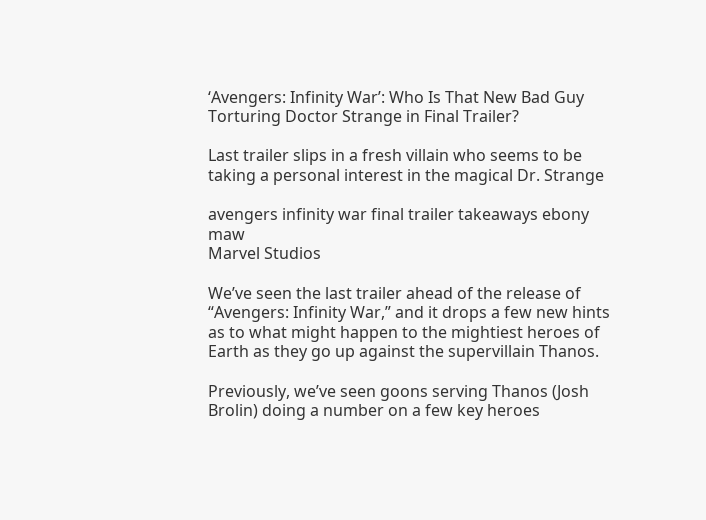‘Avengers: Infinity War’: Who Is That New Bad Guy Torturing Doctor Strange in Final Trailer?

Last trailer slips in a fresh villain who seems to be taking a personal interest in the magical Dr. Strange

avengers infinity war final trailer takeaways ebony maw
Marvel Studios

We’ve seen the last trailer ahead of the release of “Avengers: Infinity War,” and it drops a few new hints as to what might happen to the mightiest heroes of Earth as they go up against the supervillain Thanos.

Previously, we’ve seen goons serving Thanos (Josh Brolin) doing a number on a few key heroes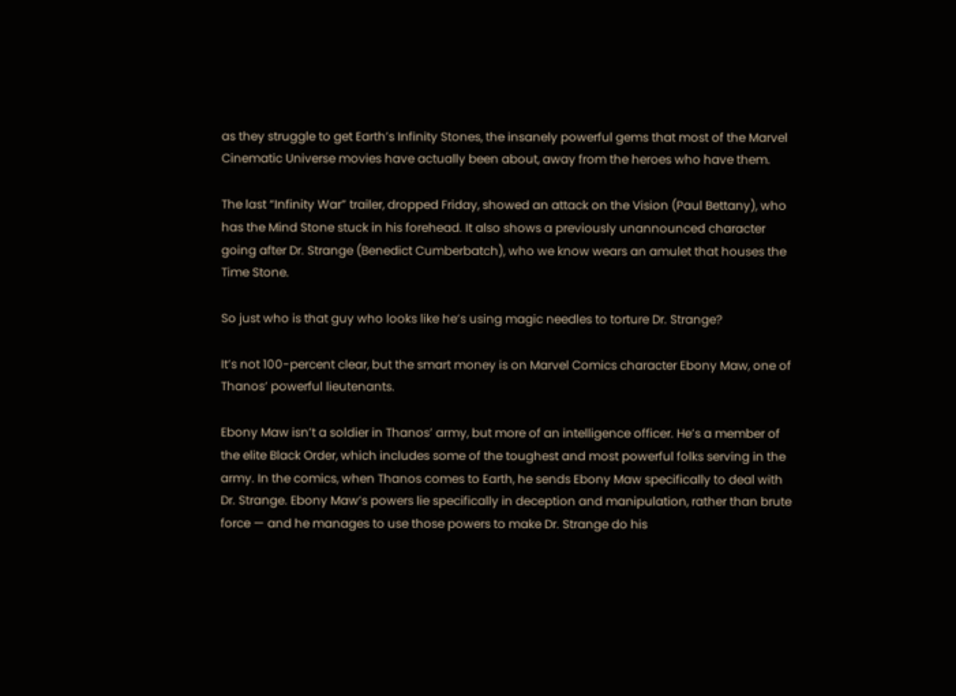as they struggle to get Earth’s Infinity Stones, the insanely powerful gems that most of the Marvel Cinematic Universe movies have actually been about, away from the heroes who have them.

The last “Infinity War” trailer, dropped Friday, showed an attack on the Vision (Paul Bettany), who has the Mind Stone stuck in his forehead. It also shows a previously unannounced character going after Dr. Strange (Benedict Cumberbatch), who we know wears an amulet that houses the Time Stone.

So just who is that guy who looks like he’s using magic needles to torture Dr. Strange?

It’s not 100-percent clear, but the smart money is on Marvel Comics character Ebony Maw, one of Thanos’ powerful lieutenants.

Ebony Maw isn’t a soldier in Thanos’ army, but more of an intelligence officer. He’s a member of the elite Black Order, which includes some of the toughest and most powerful folks serving in the army. In the comics, when Thanos comes to Earth, he sends Ebony Maw specifically to deal with Dr. Strange. Ebony Maw’s powers lie specifically in deception and manipulation, rather than brute force — and he manages to use those powers to make Dr. Strange do his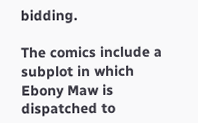bidding.

The comics include a subplot in which Ebony Maw is dispatched to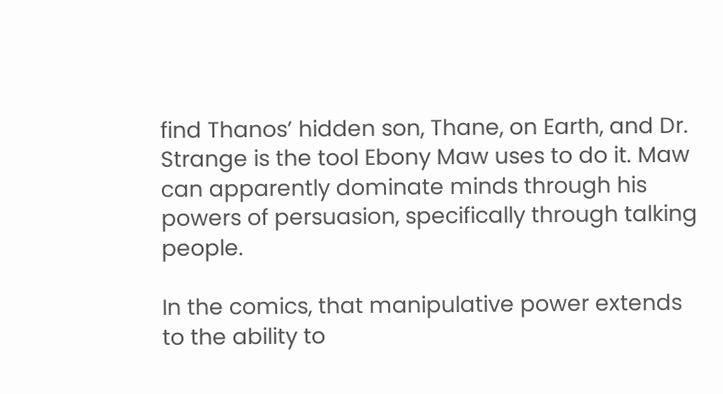find Thanos’ hidden son, Thane, on Earth, and Dr. Strange is the tool Ebony Maw uses to do it. Maw can apparently dominate minds through his powers of persuasion, specifically through talking people.

In the comics, that manipulative power extends to the ability to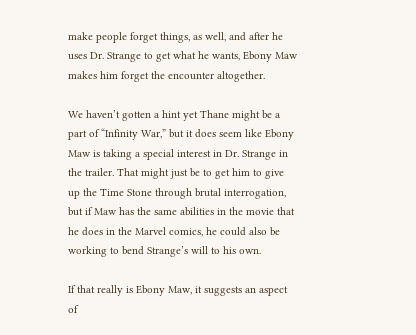make people forget things, as well, and after he uses Dr. Strange to get what he wants, Ebony Maw makes him forget the encounter altogether.

We haven’t gotten a hint yet Thane might be a part of “Infinity War,” but it does seem like Ebony Maw is taking a special interest in Dr. Strange in the trailer. That might just be to get him to give up the Time Stone through brutal interrogation, but if Maw has the same abilities in the movie that he does in the Marvel comics, he could also be working to bend Strange’s will to his own.

If that really is Ebony Maw, it suggests an aspect of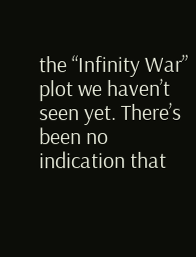the “Infinity War” plot we haven’t seen yet. There’s been no indication that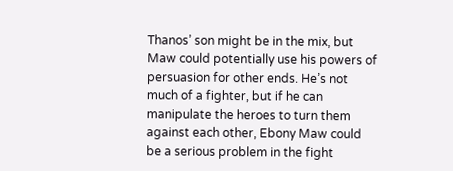Thanos’ son might be in the mix, but Maw could potentially use his powers of persuasion for other ends. He’s not much of a fighter, but if he can manipulate the heroes to turn them against each other, Ebony Maw could be a serious problem in the fight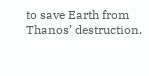to save Earth from Thanos’ destruction.